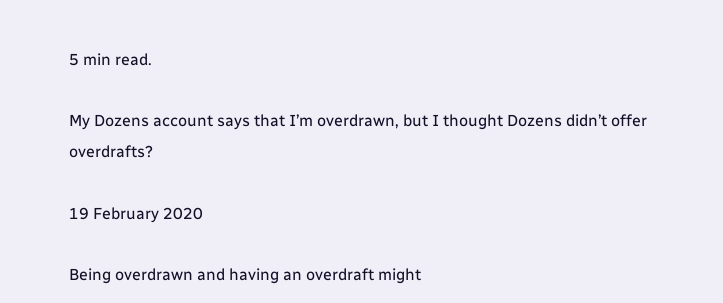5 min read.

My Dozens account says that I’m overdrawn, but I thought Dozens didn’t offer overdrafts?

19 February 2020

Being overdrawn and having an overdraft might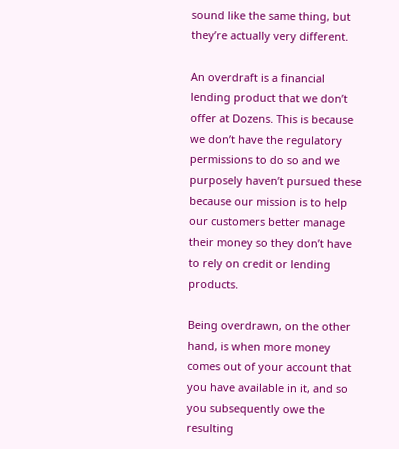sound like the same thing, but they’re actually very different.

An overdraft is a financial lending product that we don’t offer at Dozens. This is because we don’t have the regulatory permissions to do so and we purposely haven’t pursued these because our mission is to help our customers better manage their money so they don’t have to rely on credit or lending products.

Being overdrawn, on the other hand, is when more money comes out of your account that you have available in it, and so you subsequently owe the resulting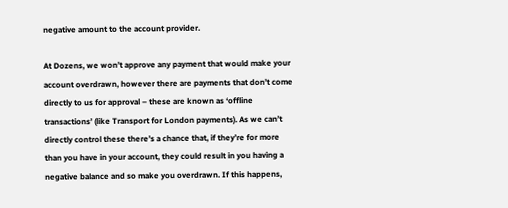negative amount to the account provider.

At Dozens, we won’t approve any payment that would make your account overdrawn, however there are payments that don’t come directly to us for approval – these are known as ‘offline transactions’ (like Transport for London payments). As we can’t directly control these there’s a chance that, if they’re for more than you have in your account, they could result in you having a negative balance and so make you overdrawn. If this happens,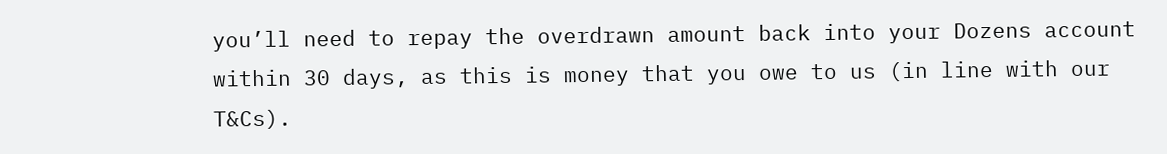you’ll need to repay the overdrawn amount back into your Dozens account within 30 days, as this is money that you owe to us (in line with our T&Cs).